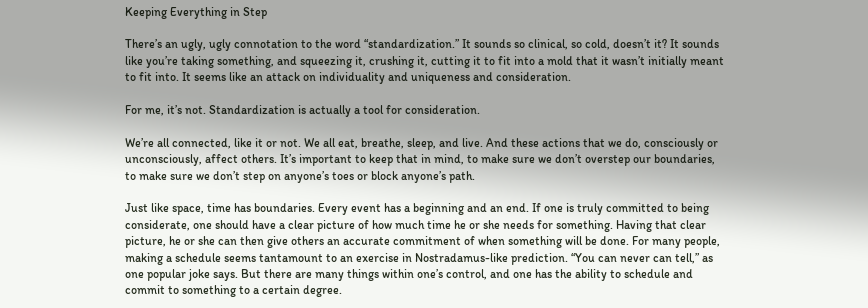Keeping Everything in Step

There’s an ugly, ugly connotation to the word “standardization.” It sounds so clinical, so cold, doesn’t it? It sounds like you’re taking something, and squeezing it, crushing it, cutting it to fit into a mold that it wasn’t initially meant to fit into. It seems like an attack on individuality and uniqueness and consideration.

For me, it’s not. Standardization is actually a tool for consideration.

We’re all connected, like it or not. We all eat, breathe, sleep, and live. And these actions that we do, consciously or unconsciously, affect others. It’s important to keep that in mind, to make sure we don’t overstep our boundaries, to make sure we don’t step on anyone’s toes or block anyone’s path.

Just like space, time has boundaries. Every event has a beginning and an end. If one is truly committed to being considerate, one should have a clear picture of how much time he or she needs for something. Having that clear picture, he or she can then give others an accurate commitment of when something will be done. For many people, making a schedule seems tantamount to an exercise in Nostradamus-like prediction. “You can never can tell,” as one popular joke says. But there are many things within one’s control, and one has the ability to schedule and commit to something to a certain degree.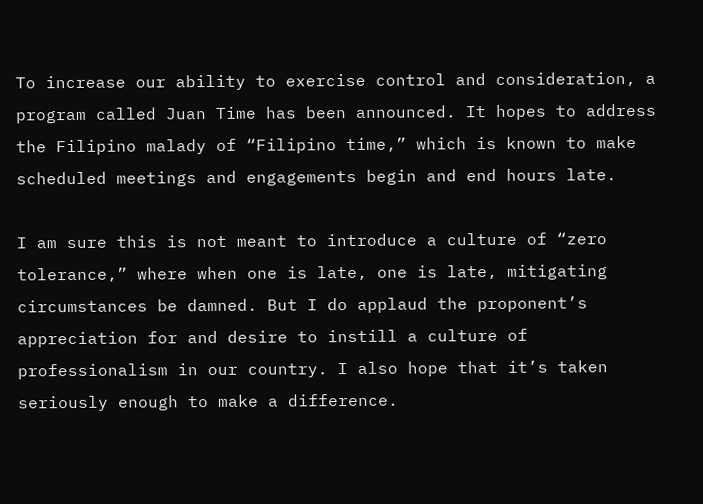To increase our ability to exercise control and consideration, a program called Juan Time has been announced. It hopes to address the Filipino malady of “Filipino time,” which is known to make scheduled meetings and engagements begin and end hours late.

I am sure this is not meant to introduce a culture of “zero tolerance,” where when one is late, one is late, mitigating circumstances be damned. But I do applaud the proponent’s appreciation for and desire to instill a culture of professionalism in our country. I also hope that it’s taken seriously enough to make a difference.